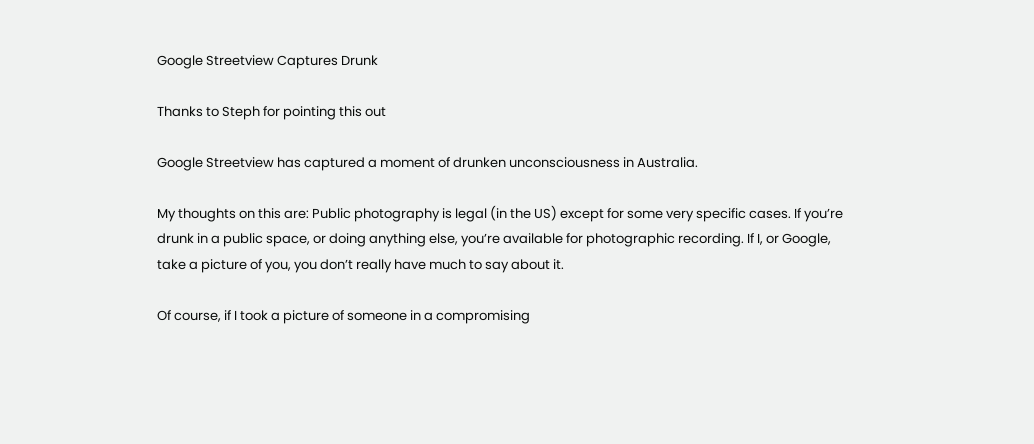Google Streetview Captures Drunk

Thanks to Steph for pointing this out

Google Streetview has captured a moment of drunken unconsciousness in Australia.

My thoughts on this are: Public photography is legal (in the US) except for some very specific cases. If you’re drunk in a public space, or doing anything else, you’re available for photographic recording. If I, or Google, take a picture of you, you don’t really have much to say about it.

Of course, if I took a picture of someone in a compromising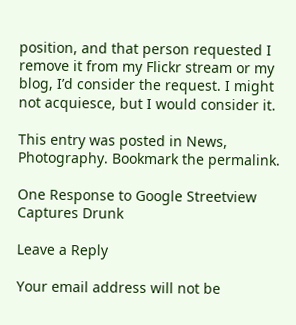position, and that person requested I remove it from my Flickr stream or my blog, I’d consider the request. I might not acquiesce, but I would consider it.

This entry was posted in News, Photography. Bookmark the permalink.

One Response to Google Streetview Captures Drunk

Leave a Reply

Your email address will not be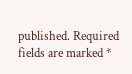published. Required fields are marked *